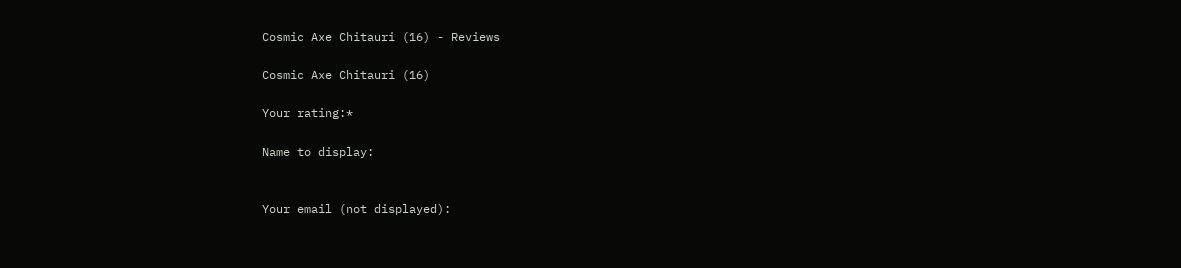Cosmic Axe Chitauri (16) - Reviews

Cosmic Axe Chitauri (16)

Your rating:*

Name to display:


Your email (not displayed):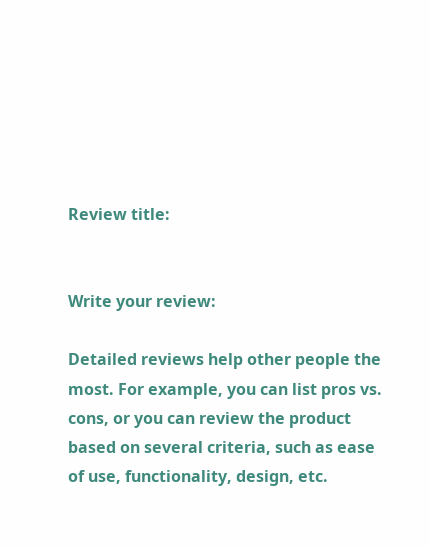Review title:


Write your review:

Detailed reviews help other people the most. For example, you can list pros vs. cons, or you can review the product based on several criteria, such as ease of use, functionality, design, etc.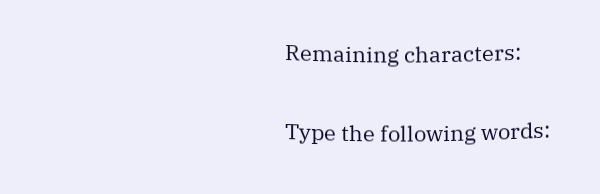Remaining characters:


Type the following words: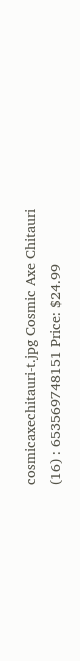cosmicaxechitauri-t.jpg Cosmic Axe Chitauri (16) : 653569748151 Price: $24.99